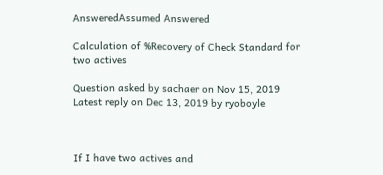AnsweredAssumed Answered

Calculation of %Recovery of Check Standard for two actives

Question asked by sachaer on Nov 15, 2019
Latest reply on Dec 13, 2019 by ryoboyle



If I have two actives and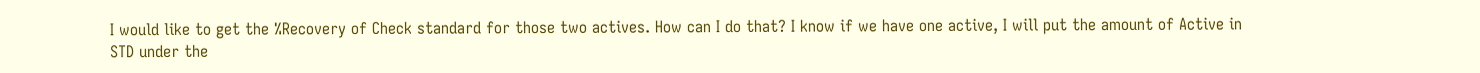I would like to get the %Recovery of Check standard for those two actives. How can I do that? I know if we have one active, I will put the amount of Active in STD under the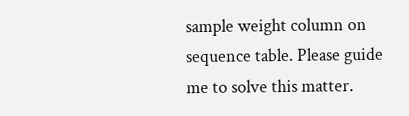sample weight column on sequence table. Please guide me to solve this matter.